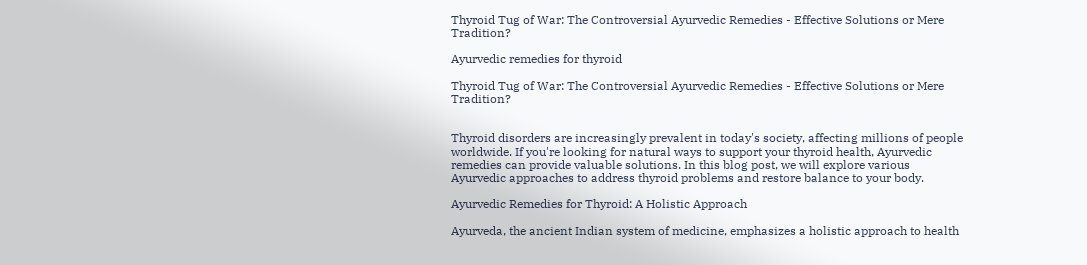Thyroid Tug of War: The Controversial Ayurvedic Remedies - Effective Solutions or Mere Tradition?

Ayurvedic remedies for thyroid

Thyroid Tug of War: The Controversial Ayurvedic Remedies - Effective Solutions or Mere Tradition?


Thyroid disorders are increasingly prevalent in today's society, affecting millions of people worldwide. If you're looking for natural ways to support your thyroid health, Ayurvedic remedies can provide valuable solutions. In this blog post, we will explore various Ayurvedic approaches to address thyroid problems and restore balance to your body.

Ayurvedic Remedies for Thyroid: A Holistic Approach

Ayurveda, the ancient Indian system of medicine, emphasizes a holistic approach to health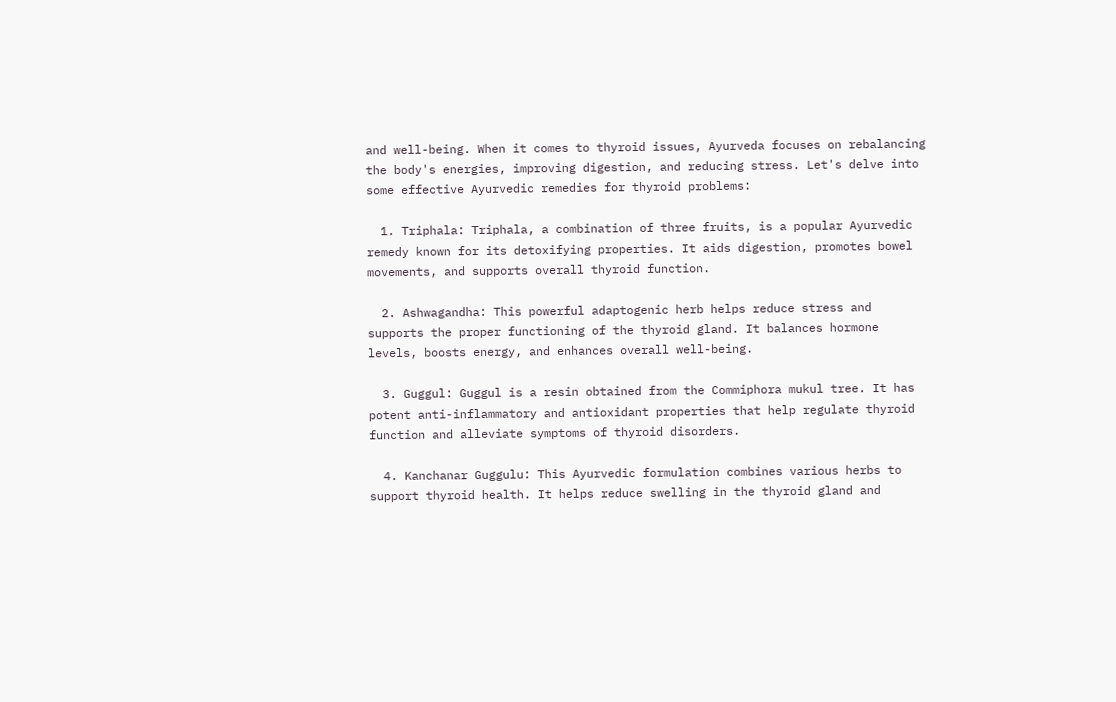and well-being. When it comes to thyroid issues, Ayurveda focuses on rebalancing the body's energies, improving digestion, and reducing stress. Let's delve into some effective Ayurvedic remedies for thyroid problems:

  1. Triphala: Triphala, a combination of three fruits, is a popular Ayurvedic remedy known for its detoxifying properties. It aids digestion, promotes bowel movements, and supports overall thyroid function.

  2. Ashwagandha: This powerful adaptogenic herb helps reduce stress and supports the proper functioning of the thyroid gland. It balances hormone levels, boosts energy, and enhances overall well-being.

  3. Guggul: Guggul is a resin obtained from the Commiphora mukul tree. It has potent anti-inflammatory and antioxidant properties that help regulate thyroid function and alleviate symptoms of thyroid disorders.

  4. Kanchanar Guggulu: This Ayurvedic formulation combines various herbs to support thyroid health. It helps reduce swelling in the thyroid gland and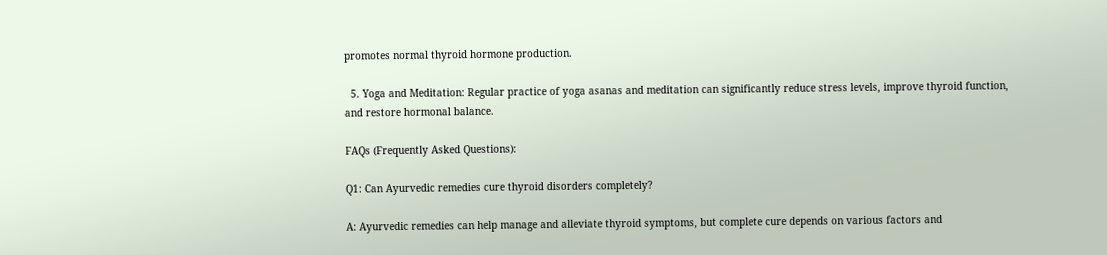promotes normal thyroid hormone production.

  5. Yoga and Meditation: Regular practice of yoga asanas and meditation can significantly reduce stress levels, improve thyroid function, and restore hormonal balance.

FAQs (Frequently Asked Questions):

Q1: Can Ayurvedic remedies cure thyroid disorders completely?

A: Ayurvedic remedies can help manage and alleviate thyroid symptoms, but complete cure depends on various factors and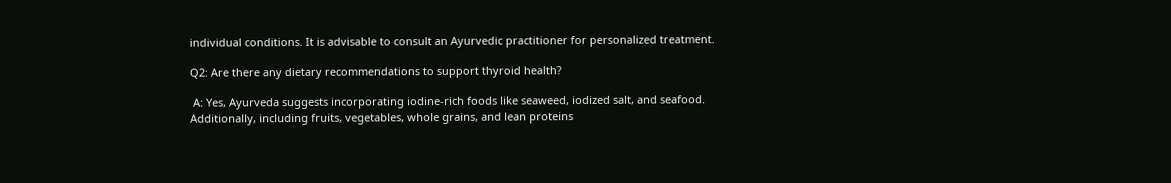individual conditions. It is advisable to consult an Ayurvedic practitioner for personalized treatment.

Q2: Are there any dietary recommendations to support thyroid health?

 A: Yes, Ayurveda suggests incorporating iodine-rich foods like seaweed, iodized salt, and seafood. Additionally, including fruits, vegetables, whole grains, and lean proteins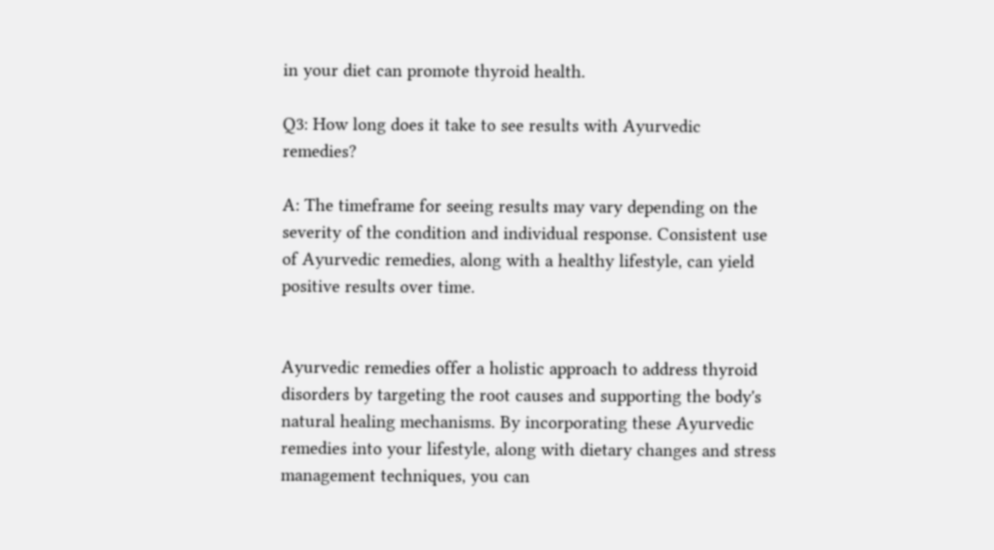in your diet can promote thyroid health.

Q3: How long does it take to see results with Ayurvedic remedies?

A: The timeframe for seeing results may vary depending on the severity of the condition and individual response. Consistent use of Ayurvedic remedies, along with a healthy lifestyle, can yield positive results over time.


Ayurvedic remedies offer a holistic approach to address thyroid disorders by targeting the root causes and supporting the body's natural healing mechanisms. By incorporating these Ayurvedic remedies into your lifestyle, along with dietary changes and stress management techniques, you can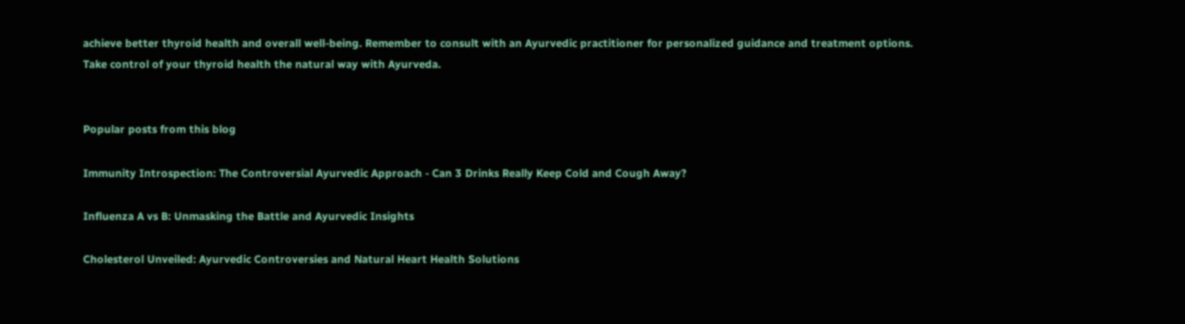achieve better thyroid health and overall well-being. Remember to consult with an Ayurvedic practitioner for personalized guidance and treatment options. Take control of your thyroid health the natural way with Ayurveda.


Popular posts from this blog

Immunity Introspection: The Controversial Ayurvedic Approach - Can 3 Drinks Really Keep Cold and Cough Away?

Influenza A vs B: Unmasking the Battle and Ayurvedic Insights

Cholesterol Unveiled: Ayurvedic Controversies and Natural Heart Health Solutions